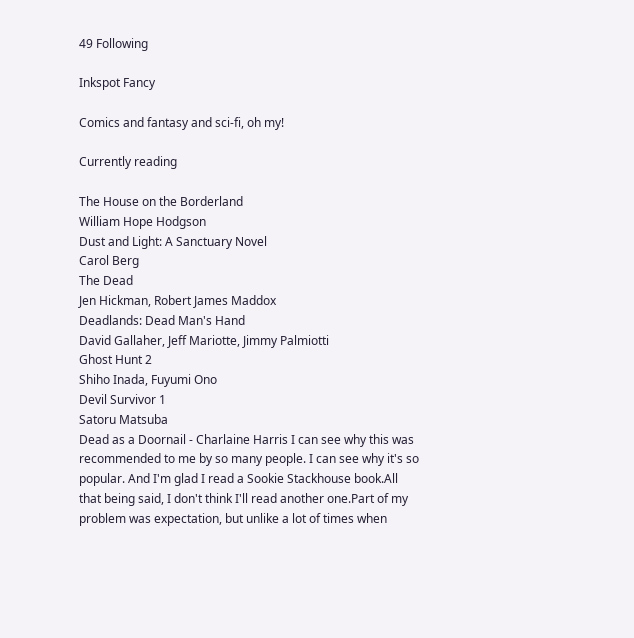49 Following

Inkspot Fancy

Comics and fantasy and sci-fi, oh my!

Currently reading

The House on the Borderland
William Hope Hodgson
Dust and Light: A Sanctuary Novel
Carol Berg
The Dead
Jen Hickman, Robert James Maddox
Deadlands: Dead Man's Hand
David Gallaher, Jeff Mariotte, Jimmy Palmiotti
Ghost Hunt 2
Shiho Inada, Fuyumi Ono
Devil Survivor 1
Satoru Matsuba
Dead as a Doornail - Charlaine Harris I can see why this was recommended to me by so many people. I can see why it's so popular. And I'm glad I read a Sookie Stackhouse book.All that being said, I don't think I'll read another one.Part of my problem was expectation, but unlike a lot of times when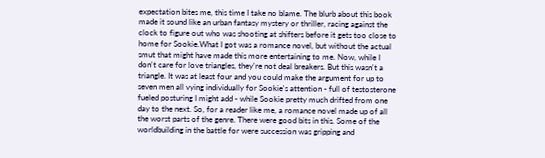expectation bites me, this time I take no blame. The blurb about this book made it sound like an urban fantasy mystery or thriller, racing against the clock to figure out who was shooting at shifters before it gets too close to home for Sookie.What I got was a romance novel, but without the actual smut that might have made this more entertaining to me. Now, while I don't care for love triangles, they're not deal breakers. But this wasn't a triangle. It was at least four and you could make the argument for up to seven men all vying individually for Sookie's attention - full of testosterone fueled posturing I might add - while Sookie pretty much drifted from one day to the next. So, for a reader like me, a romance novel made up of all the worst parts of the genre. There were good bits in this. Some of the worldbuilding in the battle for were succession was gripping and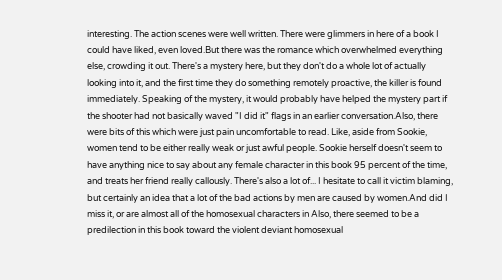interesting. The action scenes were well written. There were glimmers in here of a book I could have liked, even loved.But there was the romance which overwhelmed everything else, crowding it out. There's a mystery here, but they don't do a whole lot of actually looking into it, and the first time they do something remotely proactive, the killer is found immediately. Speaking of the mystery, it would probably have helped the mystery part if the shooter had not basically waved "I did it" flags in an earlier conversation.Also, there were bits of this which were just pain uncomfortable to read. Like, aside from Sookie, women tend to be either really weak or just awful people. Sookie herself doesn't seem to have anything nice to say about any female character in this book 95 percent of the time, and treats her friend really callously. There's also a lot of... I hesitate to call it victim blaming, but certainly an idea that a lot of the bad actions by men are caused by women.And did I miss it, or are almost all of the homosexual characters in Also, there seemed to be a predilection in this book toward the violent deviant homosexual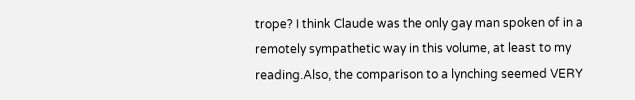trope? I think Claude was the only gay man spoken of in a remotely sympathetic way in this volume, at least to my reading.Also, the comparison to a lynching seemed VERY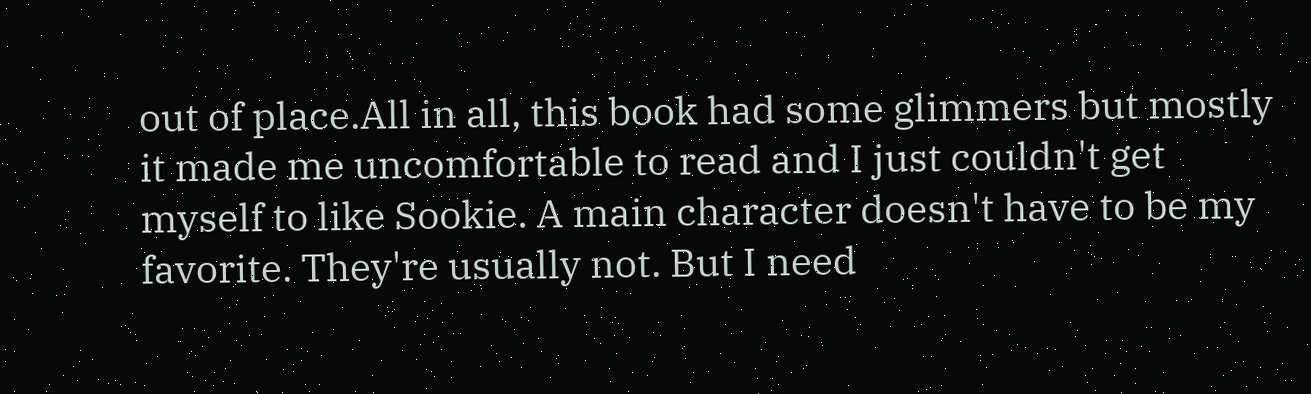out of place.All in all, this book had some glimmers but mostly it made me uncomfortable to read and I just couldn't get myself to like Sookie. A main character doesn't have to be my favorite. They're usually not. But I need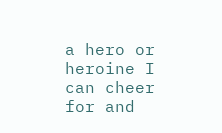a hero or heroine I can cheer for and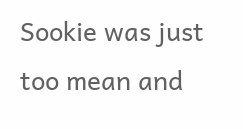Sookie was just too mean and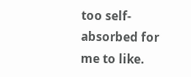too self-absorbed for me to like.